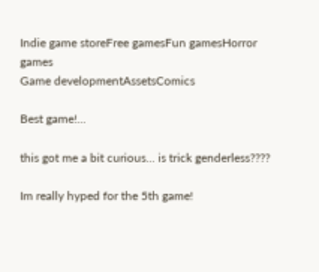Indie game storeFree gamesFun gamesHorror games
Game developmentAssetsComics

Best game!...

this got me a bit curious... is trick genderless????

Im really hyped for the 5th game!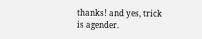thanks! and yes, trick is agender.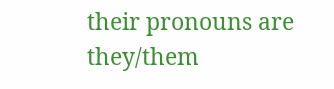their pronouns are they/them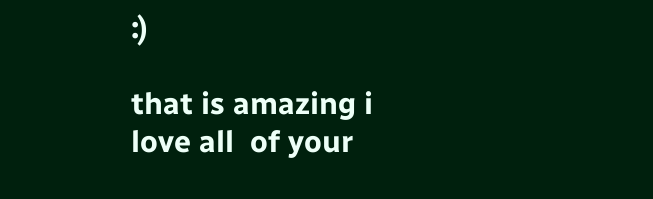:)

that is amazing i love all  of your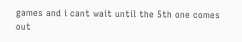games and i cant wait until the 5th one comes out